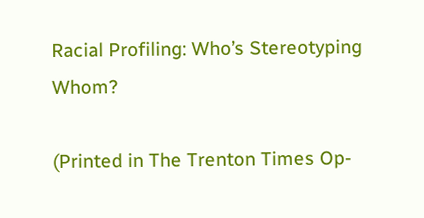Racial Profiling: Who’s Stereotyping Whom?

(Printed in The Trenton Times Op-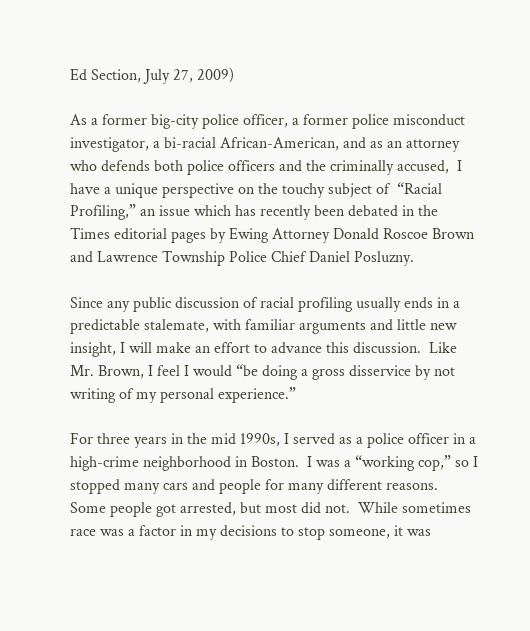Ed Section, July 27, 2009)

As a former big-city police officer, a former police misconduct investigator, a bi-racial African-American, and as an attorney who defends both police officers and the criminally accused,  I have a unique perspective on the touchy subject of  “Racial Profiling,” an issue which has recently been debated in the Times editorial pages by Ewing Attorney Donald Roscoe Brown and Lawrence Township Police Chief Daniel Posluzny.

Since any public discussion of racial profiling usually ends in a predictable stalemate, with familiar arguments and little new insight, I will make an effort to advance this discussion.  Like Mr. Brown, I feel I would “be doing a gross disservice by not writing of my personal experience.”

For three years in the mid 1990s, I served as a police officer in a high-crime neighborhood in Boston.  I was a “working cop,” so I stopped many cars and people for many different reasons.  Some people got arrested, but most did not.  While sometimes race was a factor in my decisions to stop someone, it was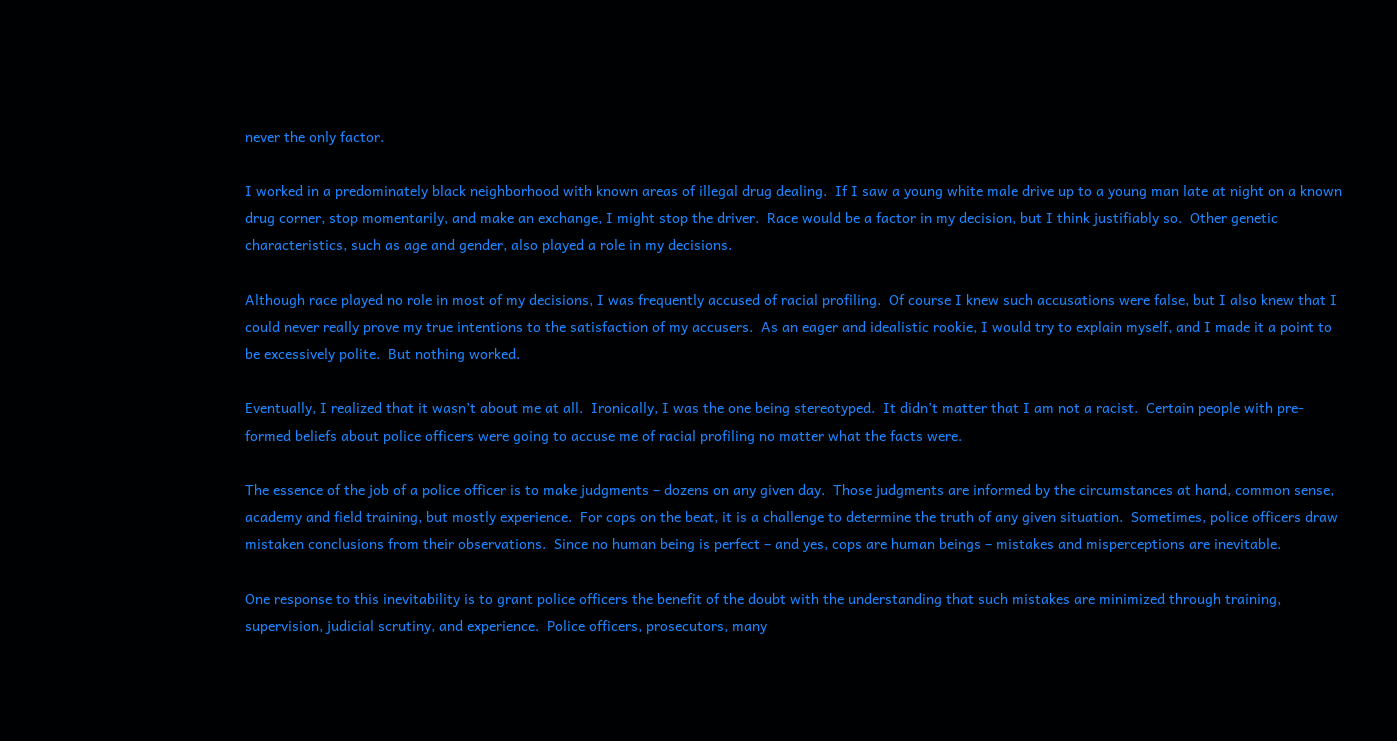never the only factor.

I worked in a predominately black neighborhood with known areas of illegal drug dealing.  If I saw a young white male drive up to a young man late at night on a known drug corner, stop momentarily, and make an exchange, I might stop the driver.  Race would be a factor in my decision, but I think justifiably so.  Other genetic characteristics, such as age and gender, also played a role in my decisions.

Although race played no role in most of my decisions, I was frequently accused of racial profiling.  Of course I knew such accusations were false, but I also knew that I could never really prove my true intentions to the satisfaction of my accusers.  As an eager and idealistic rookie, I would try to explain myself, and I made it a point to be excessively polite.  But nothing worked.

Eventually, I realized that it wasn’t about me at all.  Ironically, I was the one being stereotyped.  It didn’t matter that I am not a racist.  Certain people with pre-formed beliefs about police officers were going to accuse me of racial profiling no matter what the facts were.

The essence of the job of a police officer is to make judgments – dozens on any given day.  Those judgments are informed by the circumstances at hand, common sense, academy and field training, but mostly experience.  For cops on the beat, it is a challenge to determine the truth of any given situation.  Sometimes, police officers draw mistaken conclusions from their observations.  Since no human being is perfect – and yes, cops are human beings – mistakes and misperceptions are inevitable.

One response to this inevitability is to grant police officers the benefit of the doubt with the understanding that such mistakes are minimized through training, supervision, judicial scrutiny, and experience.  Police officers, prosecutors, many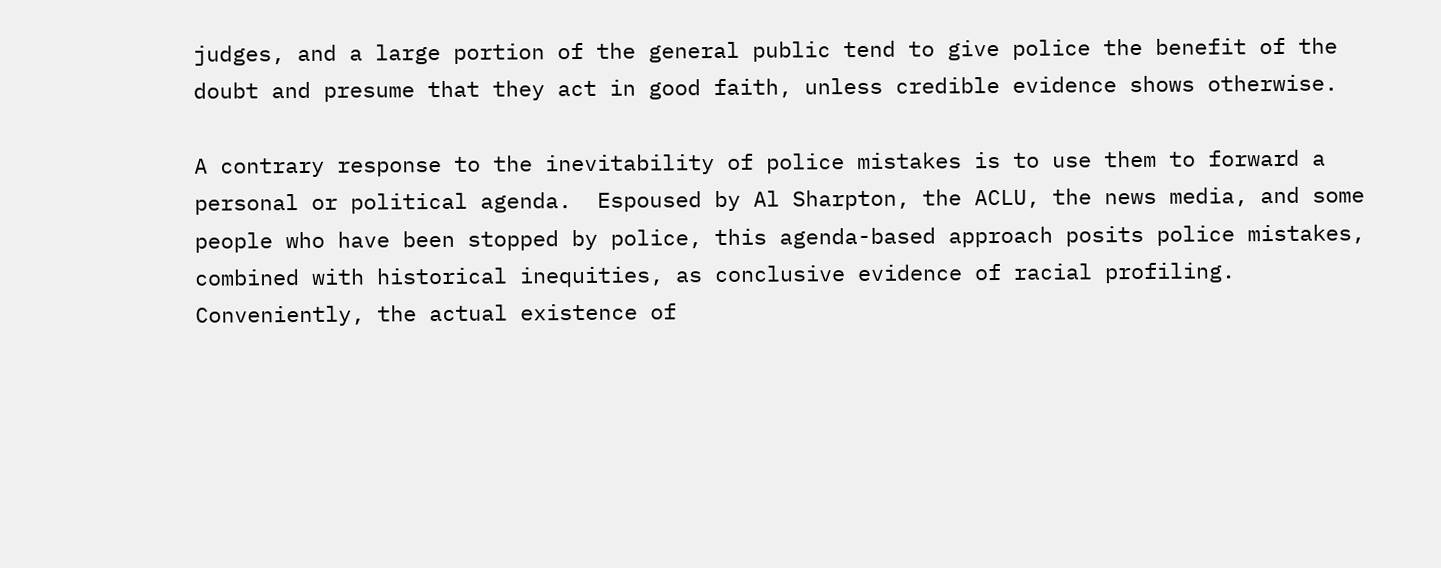judges, and a large portion of the general public tend to give police the benefit of the doubt and presume that they act in good faith, unless credible evidence shows otherwise.

A contrary response to the inevitability of police mistakes is to use them to forward a personal or political agenda.  Espoused by Al Sharpton, the ACLU, the news media, and some people who have been stopped by police, this agenda-based approach posits police mistakes, combined with historical inequities, as conclusive evidence of racial profiling.  Conveniently, the actual existence of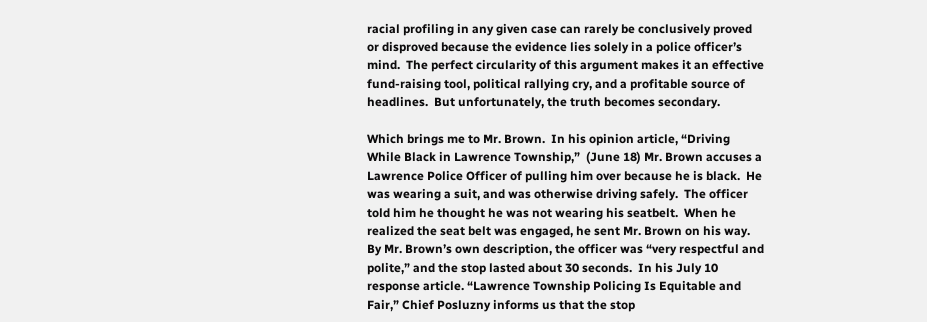racial profiling in any given case can rarely be conclusively proved or disproved because the evidence lies solely in a police officer’s mind.  The perfect circularity of this argument makes it an effective fund-raising tool, political rallying cry, and a profitable source of headlines.  But unfortunately, the truth becomes secondary.

Which brings me to Mr. Brown.  In his opinion article, “Driving While Black in Lawrence Township,”  (June 18) Mr. Brown accuses a Lawrence Police Officer of pulling him over because he is black.  He was wearing a suit, and was otherwise driving safely.  The officer told him he thought he was not wearing his seatbelt.  When he realized the seat belt was engaged, he sent Mr. Brown on his way.  By Mr. Brown’s own description, the officer was “very respectful and polite,” and the stop lasted about 30 seconds.  In his July 10 response article. “Lawrence Township Policing Is Equitable and Fair,” Chief Posluzny informs us that the stop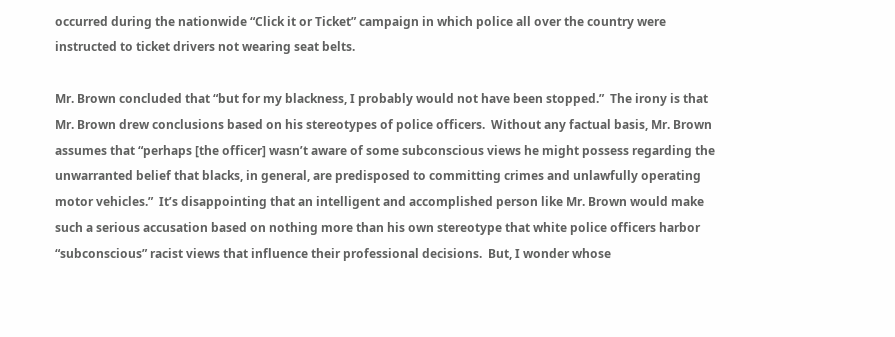occurred during the nationwide “Click it or Ticket” campaign in which police all over the country were instructed to ticket drivers not wearing seat belts.

Mr. Brown concluded that “but for my blackness, I probably would not have been stopped.”  The irony is that Mr. Brown drew conclusions based on his stereotypes of police officers.  Without any factual basis, Mr. Brown assumes that “perhaps [the officer] wasn’t aware of some subconscious views he might possess regarding the unwarranted belief that blacks, in general, are predisposed to committing crimes and unlawfully operating motor vehicles.”  It’s disappointing that an intelligent and accomplished person like Mr. Brown would make such a serious accusation based on nothing more than his own stereotype that white police officers harbor “subconscious” racist views that influence their professional decisions.  But, I wonder whose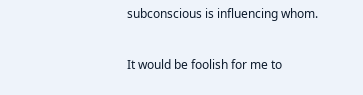subconscious is influencing whom.

It would be foolish for me to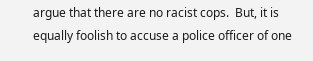argue that there are no racist cops.  But, it is equally foolish to accuse a police officer of one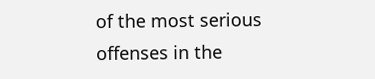of the most serious offenses in the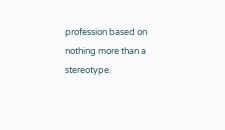profession based on nothing more than a stereotype.